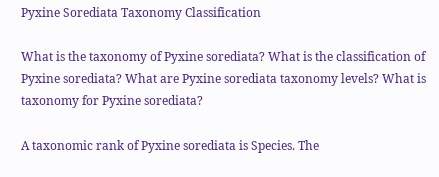Pyxine Sorediata Taxonomy Classification

What is the taxonomy of Pyxine sorediata? What is the classification of Pyxine sorediata? What are Pyxine sorediata taxonomy levels? What is taxonomy for Pyxine sorediata?

A taxonomic rank of Pyxine sorediata is Species. The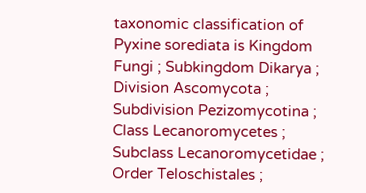taxonomic classification of Pyxine sorediata is Kingdom Fungi ; Subkingdom Dikarya ; Division Ascomycota ; Subdivision Pezizomycotina ; Class Lecanoromycetes ; Subclass Lecanoromycetidae ; Order Teloschistales ;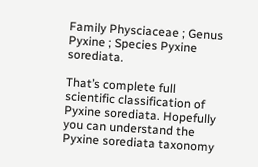Family Physciaceae ; Genus Pyxine ; Species Pyxine sorediata.

That’s complete full scientific classification of Pyxine sorediata. Hopefully you can understand the Pyxine sorediata taxonomy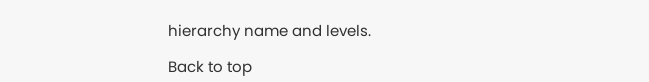hierarchy name and levels.

Back to top